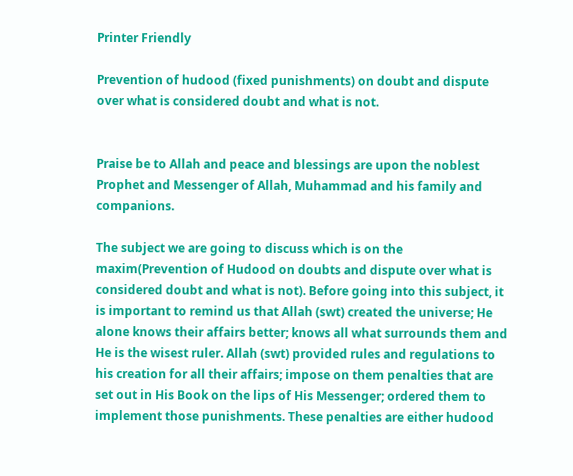Printer Friendly

Prevention of hudood (fixed punishments) on doubt and dispute over what is considered doubt and what is not.


Praise be to Allah and peace and blessings are upon the noblest Prophet and Messenger of Allah, Muhammad and his family and companions.

The subject we are going to discuss which is on the maxim(Prevention of Hudood on doubts and dispute over what is considered doubt and what is not). Before going into this subject, it is important to remind us that Allah (swt) created the universe; He alone knows their affairs better; knows all what surrounds them and He is the wisest ruler. Allah (swt) provided rules and regulations to his creation for all their affairs; impose on them penalties that are set out in His Book on the lips of His Messenger; ordered them to implement those punishments. These penalties are either hudood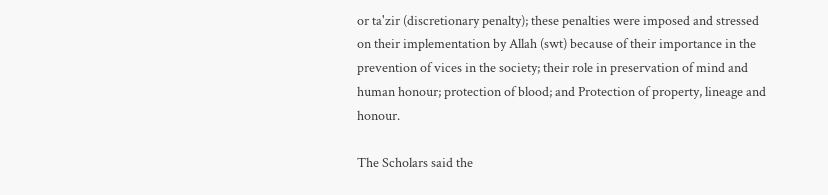or ta'zir (discretionary penalty); these penalties were imposed and stressed on their implementation by Allah (swt) because of their importance in the prevention of vices in the society; their role in preservation of mind and human honour; protection of blood; and Protection of property, lineage and honour.

The Scholars said the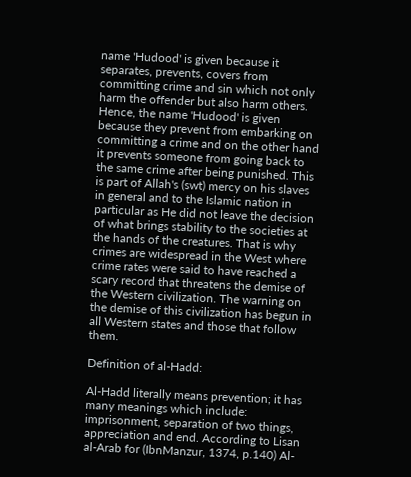name 'Hudood' is given because it separates, prevents, covers from committing crime and sin which not only harm the offender but also harm others. Hence, the name 'Hudood' is given because they prevent from embarking on committing a crime and on the other hand it prevents someone from going back to the same crime after being punished. This is part of Allah's (swt) mercy on his slaves in general and to the Islamic nation in particular as He did not leave the decision of what brings stability to the societies at the hands of the creatures. That is why crimes are widespread in the West where crime rates were said to have reached a scary record that threatens the demise of the Western civilization. The warning on the demise of this civilization has begun in all Western states and those that follow them.

Definition of al-Hadd:

Al-Hadd literally means prevention; it has many meanings which include: imprisonment, separation of two things, appreciation and end. According to Lisan al-Arab for (IbnManzur, 1374, p.140) Al-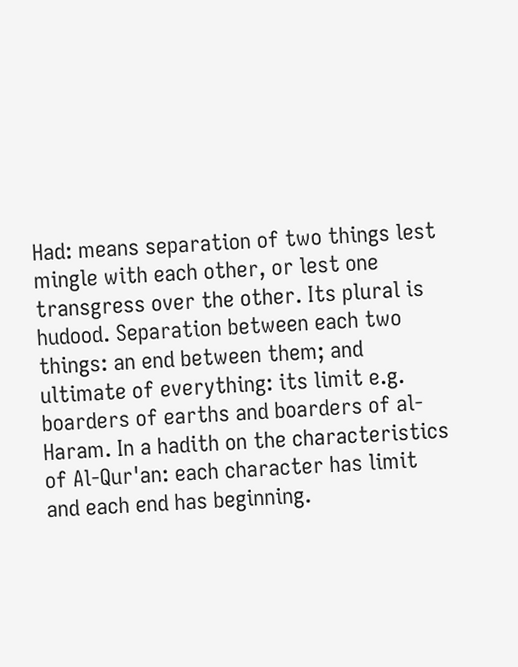Had: means separation of two things lest mingle with each other, or lest one transgress over the other. Its plural is hudood. Separation between each two things: an end between them; and ultimate of everything: its limit e.g. boarders of earths and boarders of al-Haram. In a hadith on the characteristics of Al-Qur'an: each character has limit and each end has beginning.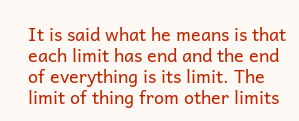It is said what he means is that each limit has end and the end of everything is its limit. The limit of thing from other limits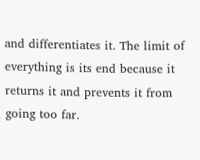and differentiates it. The limit of everything is its end because it returns it and prevents it from going too far.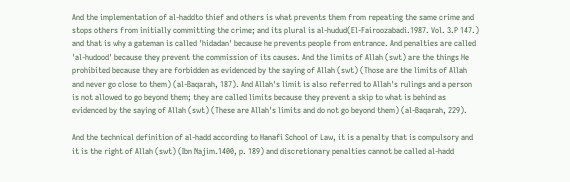And the implementation of al-haddto thief and others is what prevents them from repeating the same crime and stops others from initially committing the crime; and its plural is al-hudud(El-Fairoozabadi.1987. Vol. 3.P 147.) and that is why a gateman is called 'hidadan' because he prevents people from entrance. And penalties are called 'al-hudood' because they prevent the commission of its causes. And the limits of Allah (swt) are the things He prohibited because they are forbidden as evidenced by the saying of Allah (swt) (Those are the limits of Allah and never go close to them) (al-Baqarah, 187). And Allah's limit is also referred to Allah's rulings and a person is not allowed to go beyond them; they are called limits because they prevent a skip to what is behind as evidenced by the saying of Allah (swt) (These are Allah's limits and do not go beyond them) (al-Baqarah, 229).

And the technical definition of al-hadd according to Hanafi School of Law, it is a penalty that is compulsory and it is the right of Allah (swt) (Ibn Najim.1400, p. 189) and discretionary penalties cannot be called al-hadd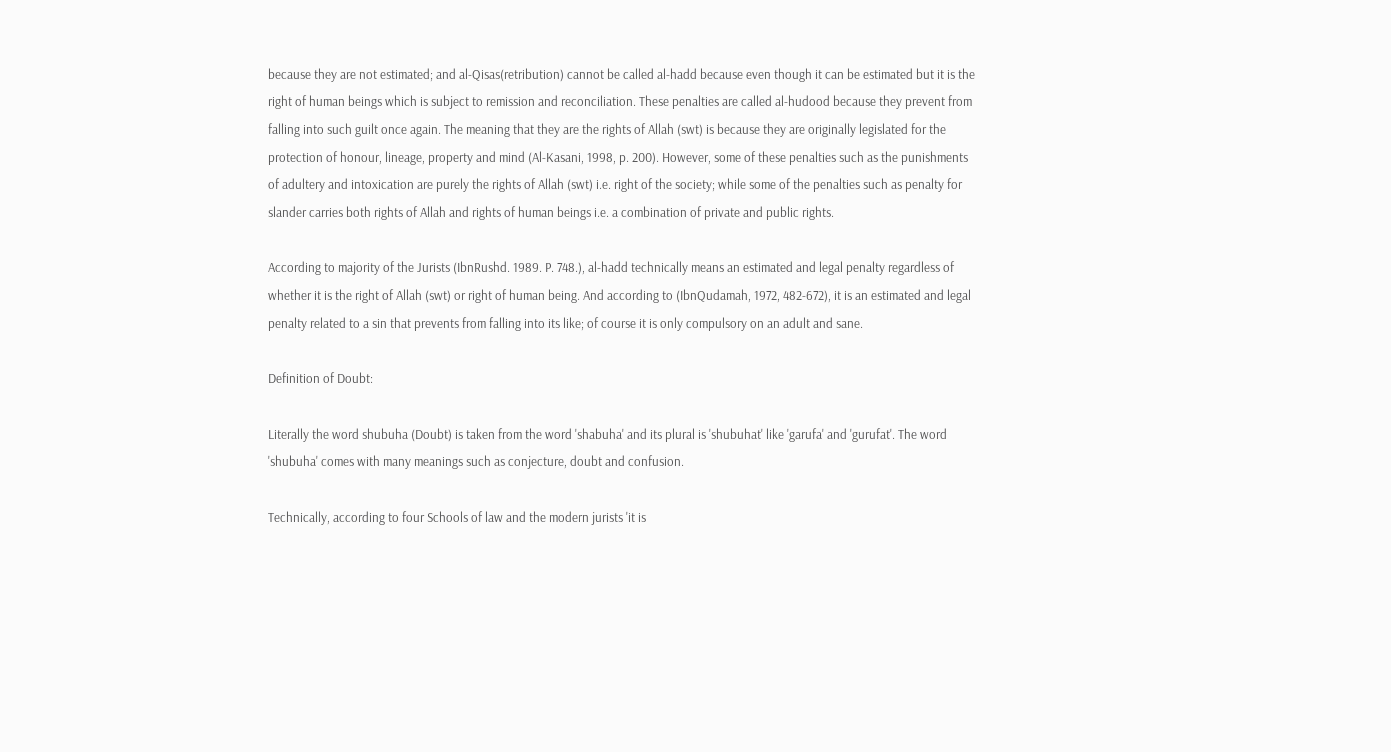because they are not estimated; and al-Qisas(retribution) cannot be called al-hadd because even though it can be estimated but it is the right of human beings which is subject to remission and reconciliation. These penalties are called al-hudood because they prevent from falling into such guilt once again. The meaning that they are the rights of Allah (swt) is because they are originally legislated for the protection of honour, lineage, property and mind (Al-Kasani, 1998, p. 200). However, some of these penalties such as the punishments of adultery and intoxication are purely the rights of Allah (swt) i.e. right of the society; while some of the penalties such as penalty for slander carries both rights of Allah and rights of human beings i.e. a combination of private and public rights.

According to majority of the Jurists (IbnRushd. 1989. P. 748.), al-hadd technically means an estimated and legal penalty regardless of whether it is the right of Allah (swt) or right of human being. And according to (IbnQudamah, 1972, 482-672), it is an estimated and legal penalty related to a sin that prevents from falling into its like; of course it is only compulsory on an adult and sane.

Definition of Doubt:

Literally the word shubuha (Doubt) is taken from the word 'shabuha' and its plural is 'shubuhat' like 'garufa' and 'gurufat'. The word 'shubuha' comes with many meanings such as conjecture, doubt and confusion.

Technically, according to four Schools of law and the modern jurists 'it is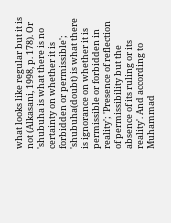what looks like regular but it is not (Alkasani, 1998, p. 178). Or 'shubuha is what there is no certainty on whether it is forbidden or permissible'; 'shubuha(doubt) is what there is ignorance on whether it is permissible or forbidden in reality'; 'Presence of reflection of permissibility but the absence of its ruling or its reality'. And according to Muhammad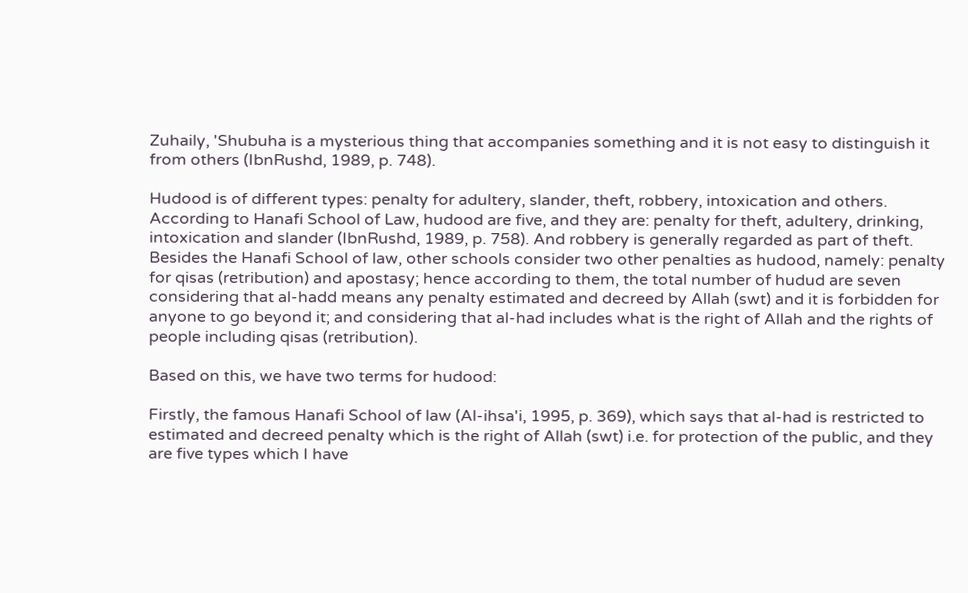Zuhaily, 'Shubuha is a mysterious thing that accompanies something and it is not easy to distinguish it from others (IbnRushd, 1989, p. 748).

Hudood is of different types: penalty for adultery, slander, theft, robbery, intoxication and others. According to Hanafi School of Law, hudood are five, and they are: penalty for theft, adultery, drinking, intoxication and slander (IbnRushd, 1989, p. 758). And robbery is generally regarded as part of theft. Besides the Hanafi School of law, other schools consider two other penalties as hudood, namely: penalty for qisas (retribution) and apostasy; hence according to them, the total number of hudud are seven considering that al-hadd means any penalty estimated and decreed by Allah (swt) and it is forbidden for anyone to go beyond it; and considering that al-had includes what is the right of Allah and the rights of people including qisas (retribution).

Based on this, we have two terms for hudood:

Firstly, the famous Hanafi School of law (Al-ihsa'i, 1995, p. 369), which says that al-had is restricted to estimated and decreed penalty which is the right of Allah (swt) i.e. for protection of the public, and they are five types which I have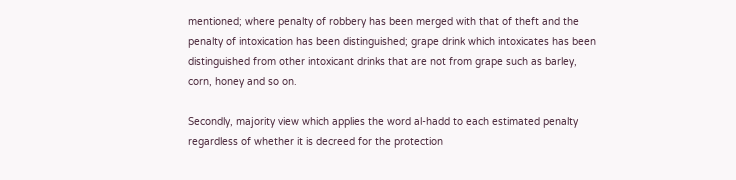mentioned; where penalty of robbery has been merged with that of theft and the penalty of intoxication has been distinguished; grape drink which intoxicates has been distinguished from other intoxicant drinks that are not from grape such as barley, corn, honey and so on.

Secondly, majority view which applies the word al-hadd to each estimated penalty regardless of whether it is decreed for the protection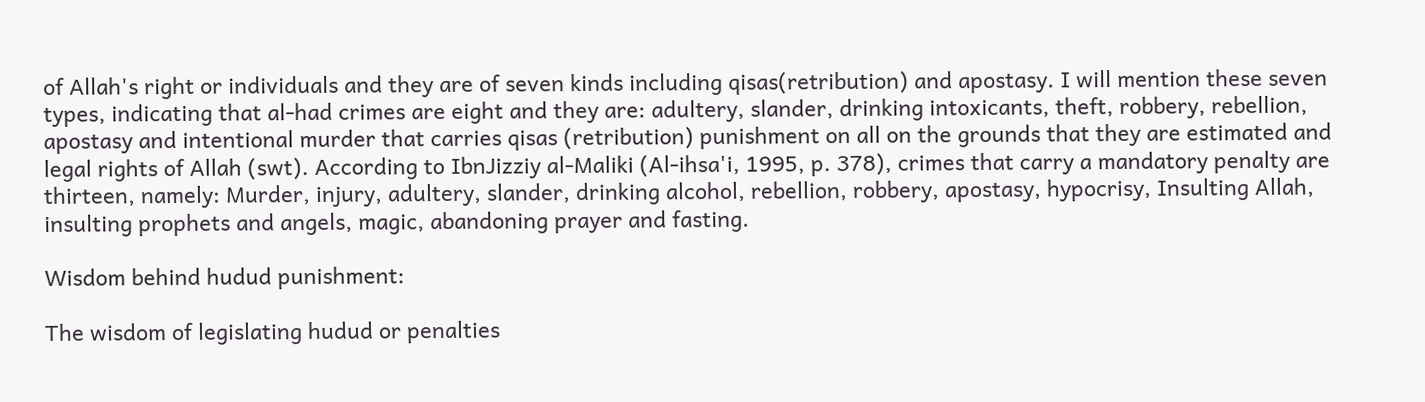of Allah's right or individuals and they are of seven kinds including qisas(retribution) and apostasy. I will mention these seven types, indicating that al-had crimes are eight and they are: adultery, slander, drinking intoxicants, theft, robbery, rebellion, apostasy and intentional murder that carries qisas (retribution) punishment on all on the grounds that they are estimated and legal rights of Allah (swt). According to IbnJizziy al-Maliki (Al-ihsa'i, 1995, p. 378), crimes that carry a mandatory penalty are thirteen, namely: Murder, injury, adultery, slander, drinking alcohol, rebellion, robbery, apostasy, hypocrisy, Insulting Allah, insulting prophets and angels, magic, abandoning prayer and fasting.

Wisdom behind hudud punishment:

The wisdom of legislating hudud or penalties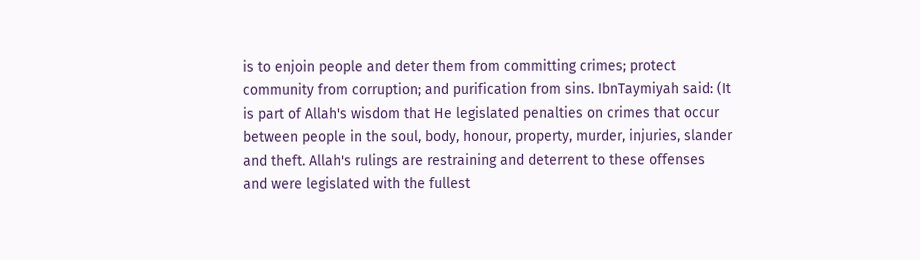is to enjoin people and deter them from committing crimes; protect community from corruption; and purification from sins. IbnTaymiyah said: (It is part of Allah's wisdom that He legislated penalties on crimes that occur between people in the soul, body, honour, property, murder, injuries, slander and theft. Allah's rulings are restraining and deterrent to these offenses and were legislated with the fullest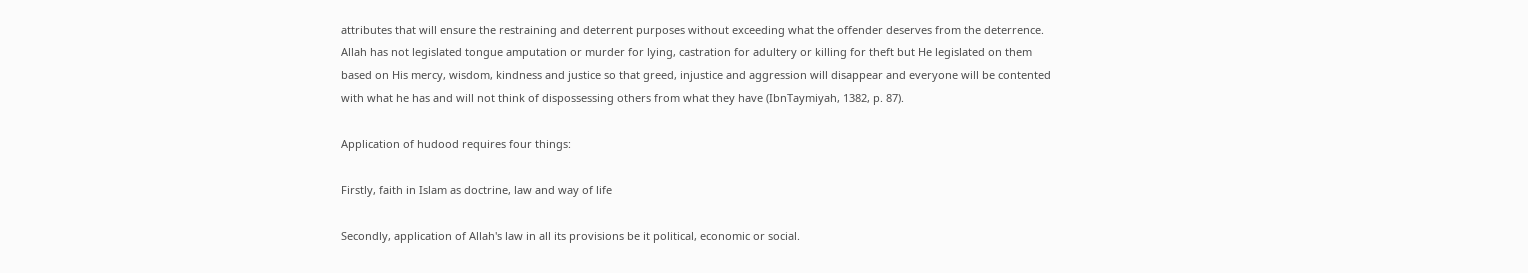attributes that will ensure the restraining and deterrent purposes without exceeding what the offender deserves from the deterrence. Allah has not legislated tongue amputation or murder for lying, castration for adultery or killing for theft but He legislated on them based on His mercy, wisdom, kindness and justice so that greed, injustice and aggression will disappear and everyone will be contented with what he has and will not think of dispossessing others from what they have (IbnTaymiyah, 1382, p. 87).

Application of hudood requires four things:

Firstly, faith in Islam as doctrine, law and way of life

Secondly, application of Allah's law in all its provisions be it political, economic or social.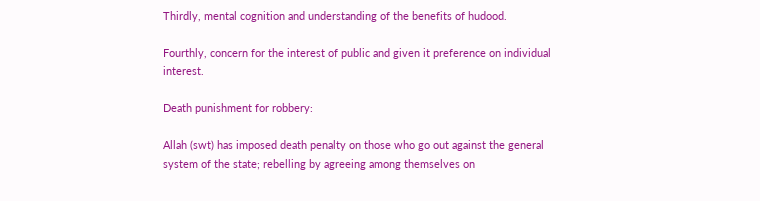Thirdly, mental cognition and understanding of the benefits of hudood.

Fourthly, concern for the interest of public and given it preference on individual interest.

Death punishment for robbery:

Allah (swt) has imposed death penalty on those who go out against the general system of the state; rebelling by agreeing among themselves on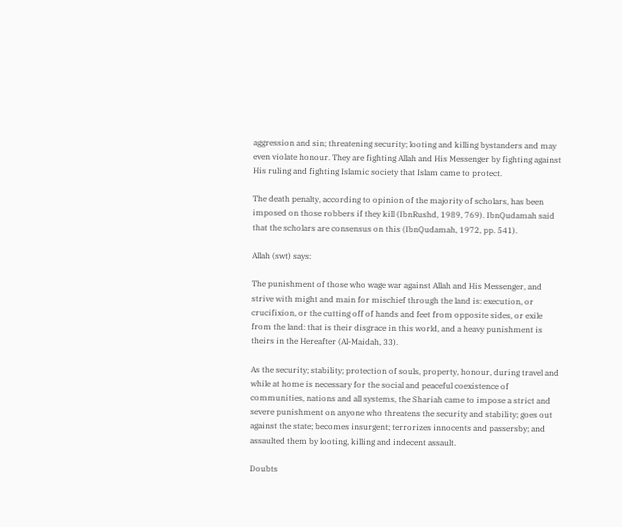aggression and sin; threatening security; looting and killing bystanders and may even violate honour. They are fighting Allah and His Messenger by fighting against His ruling and fighting Islamic society that Islam came to protect.

The death penalty, according to opinion of the majority of scholars, has been imposed on those robbers if they kill (IbnRushd, 1989, 769). IbnQudamah said that the scholars are consensus on this (IbnQudamah, 1972, pp. 541).

Allah (swt) says:

The punishment of those who wage war against Allah and His Messenger, and strive with might and main for mischief through the land is: execution, or crucifixion, or the cutting off of hands and feet from opposite sides, or exile from the land: that is their disgrace in this world, and a heavy punishment is theirs in the Hereafter (Al-Maidah, 33).

As the security; stability; protection of souls, property, honour, during travel and while at home is necessary for the social and peaceful coexistence of communities, nations and all systems, the Shariah came to impose a strict and severe punishment on anyone who threatens the security and stability; goes out against the state; becomes insurgent; terrorizes innocents and passersby; and assaulted them by looting, killing and indecent assault.

Doubts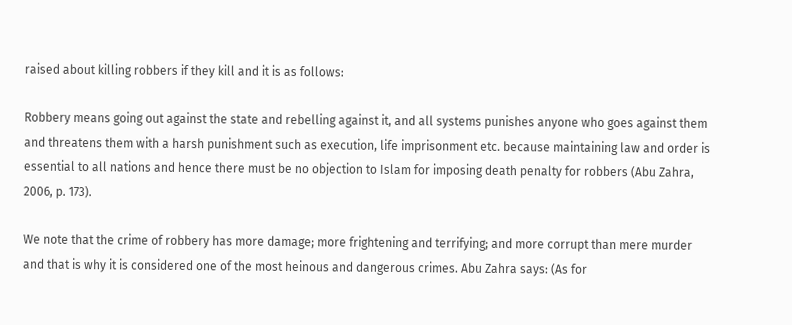raised about killing robbers if they kill and it is as follows:

Robbery means going out against the state and rebelling against it, and all systems punishes anyone who goes against them and threatens them with a harsh punishment such as execution, life imprisonment etc. because maintaining law and order is essential to all nations and hence there must be no objection to Islam for imposing death penalty for robbers (Abu Zahra, 2006, p. 173).

We note that the crime of robbery has more damage; more frightening and terrifying; and more corrupt than mere murder and that is why it is considered one of the most heinous and dangerous crimes. Abu Zahra says: (As for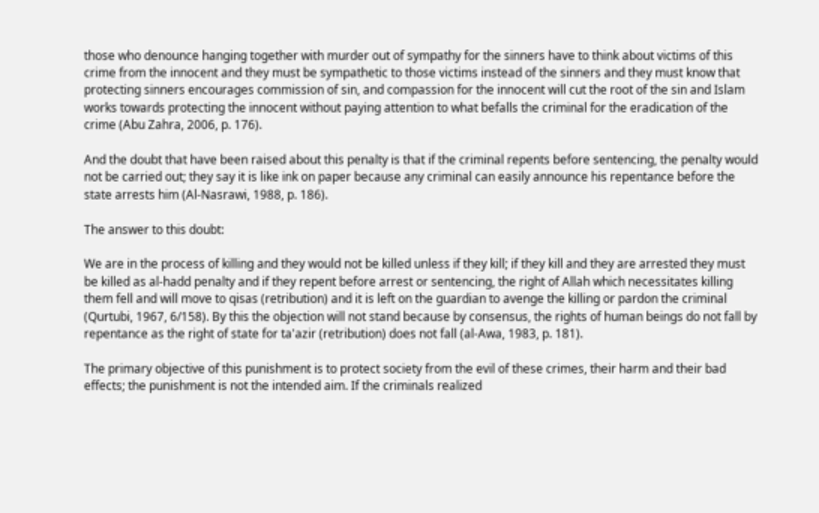those who denounce hanging together with murder out of sympathy for the sinners have to think about victims of this crime from the innocent and they must be sympathetic to those victims instead of the sinners and they must know that protecting sinners encourages commission of sin, and compassion for the innocent will cut the root of the sin and Islam works towards protecting the innocent without paying attention to what befalls the criminal for the eradication of the crime (Abu Zahra, 2006, p. 176).

And the doubt that have been raised about this penalty is that if the criminal repents before sentencing, the penalty would not be carried out; they say it is like ink on paper because any criminal can easily announce his repentance before the state arrests him (Al-Nasrawi, 1988, p. 186).

The answer to this doubt:

We are in the process of killing and they would not be killed unless if they kill; if they kill and they are arrested they must be killed as al-hadd penalty and if they repent before arrest or sentencing, the right of Allah which necessitates killing them fell and will move to qisas (retribution) and it is left on the guardian to avenge the killing or pardon the criminal (Qurtubi, 1967, 6/158). By this the objection will not stand because by consensus, the rights of human beings do not fall by repentance as the right of state for ta'azir (retribution) does not fall (al-Awa, 1983, p. 181).

The primary objective of this punishment is to protect society from the evil of these crimes, their harm and their bad effects; the punishment is not the intended aim. If the criminals realized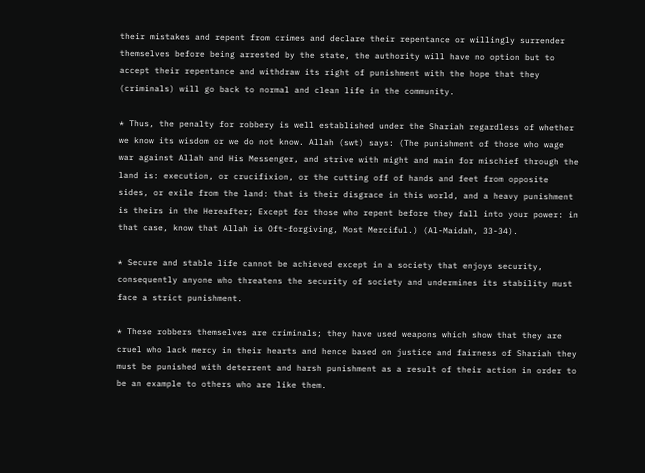their mistakes and repent from crimes and declare their repentance or willingly surrender themselves before being arrested by the state, the authority will have no option but to accept their repentance and withdraw its right of punishment with the hope that they (criminals) will go back to normal and clean life in the community.

* Thus, the penalty for robbery is well established under the Shariah regardless of whether we know its wisdom or we do not know. Allah (swt) says: (The punishment of those who wage war against Allah and His Messenger, and strive with might and main for mischief through the land is: execution, or crucifixion, or the cutting off of hands and feet from opposite sides, or exile from the land: that is their disgrace in this world, and a heavy punishment is theirs in the Hereafter; Except for those who repent before they fall into your power: in that case, know that Allah is Oft-forgiving, Most Merciful.) (Al-Maidah, 33-34).

* Secure and stable life cannot be achieved except in a society that enjoys security, consequently anyone who threatens the security of society and undermines its stability must face a strict punishment.

* These robbers themselves are criminals; they have used weapons which show that they are cruel who lack mercy in their hearts and hence based on justice and fairness of Shariah they must be punished with deterrent and harsh punishment as a result of their action in order to be an example to others who are like them.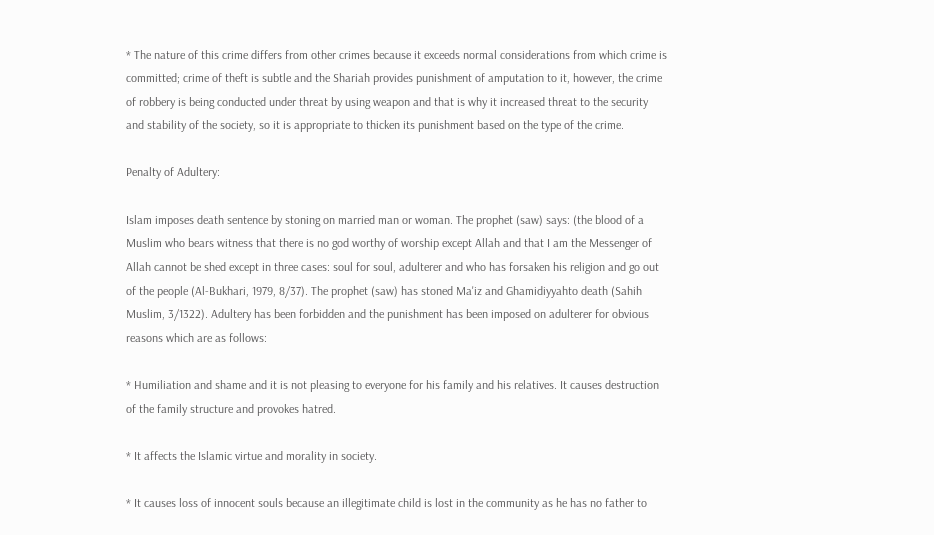* The nature of this crime differs from other crimes because it exceeds normal considerations from which crime is committed; crime of theft is subtle and the Shariah provides punishment of amputation to it, however, the crime of robbery is being conducted under threat by using weapon and that is why it increased threat to the security and stability of the society, so it is appropriate to thicken its punishment based on the type of the crime.

Penalty of Adultery:

Islam imposes death sentence by stoning on married man or woman. The prophet (saw) says: (the blood of a Muslim who bears witness that there is no god worthy of worship except Allah and that I am the Messenger of Allah cannot be shed except in three cases: soul for soul, adulterer and who has forsaken his religion and go out of the people (Al-Bukhari, 1979, 8/37). The prophet (saw) has stoned Ma'iz and Ghamidiyyahto death (Sahih Muslim, 3/1322). Adultery has been forbidden and the punishment has been imposed on adulterer for obvious reasons which are as follows:

* Humiliation and shame and it is not pleasing to everyone for his family and his relatives. It causes destruction of the family structure and provokes hatred.

* It affects the Islamic virtue and morality in society.

* It causes loss of innocent souls because an illegitimate child is lost in the community as he has no father to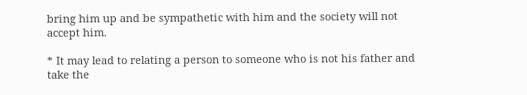bring him up and be sympathetic with him and the society will not accept him.

* It may lead to relating a person to someone who is not his father and take the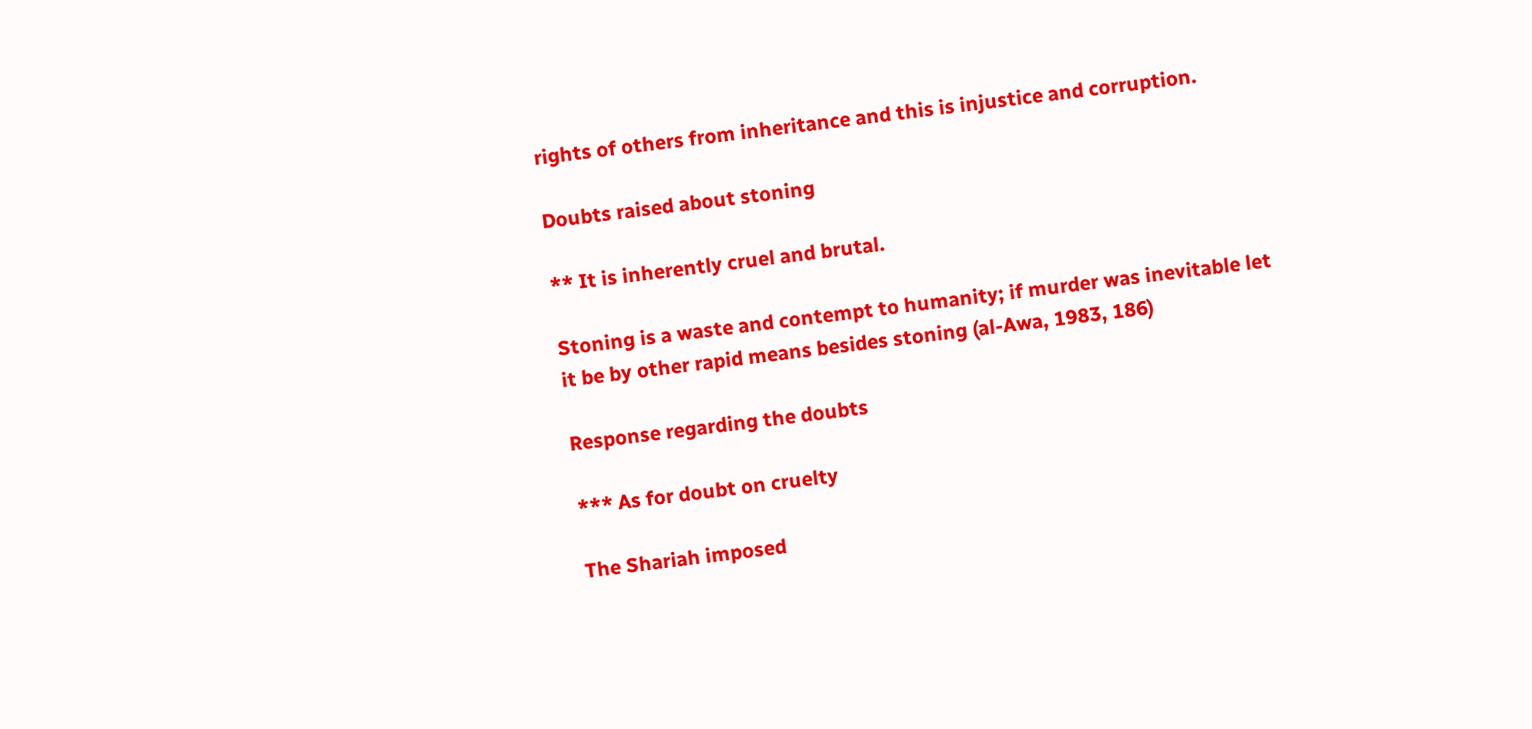rights of others from inheritance and this is injustice and corruption.

Doubts raised about stoning

** It is inherently cruel and brutal.

Stoning is a waste and contempt to humanity; if murder was inevitable let it be by other rapid means besides stoning (al-Awa, 1983, 186)

Response regarding the doubts

*** As for doubt on cruelty

The Shariah imposed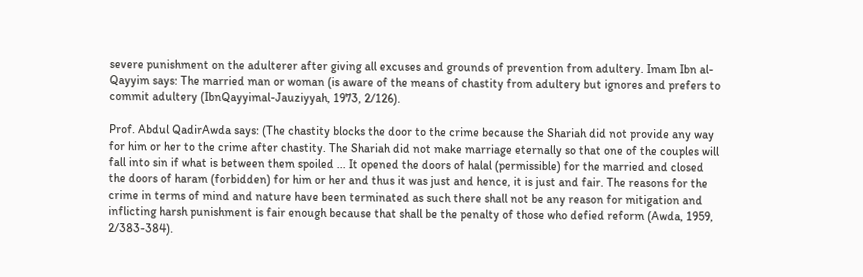severe punishment on the adulterer after giving all excuses and grounds of prevention from adultery. Imam Ibn al-Qayyim says: The married man or woman (is aware of the means of chastity from adultery but ignores and prefers to commit adultery (IbnQayyimal-Jauziyyah, 1973, 2/126).

Prof. Abdul QadirAwda says: (The chastity blocks the door to the crime because the Shariah did not provide any way for him or her to the crime after chastity. The Shariah did not make marriage eternally so that one of the couples will fall into sin if what is between them spoiled ... It opened the doors of halal (permissible) for the married and closed the doors of haram (forbidden) for him or her and thus it was just and hence, it is just and fair. The reasons for the crime in terms of mind and nature have been terminated as such there shall not be any reason for mitigation and inflicting harsh punishment is fair enough because that shall be the penalty of those who defied reform (Awda, 1959, 2/383-384).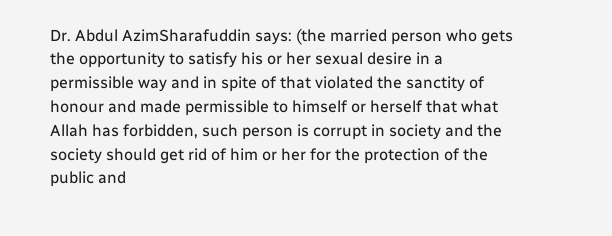Dr. Abdul AzimSharafuddin says: (the married person who gets the opportunity to satisfy his or her sexual desire in a permissible way and in spite of that violated the sanctity of honour and made permissible to himself or herself that what Allah has forbidden, such person is corrupt in society and the society should get rid of him or her for the protection of the public and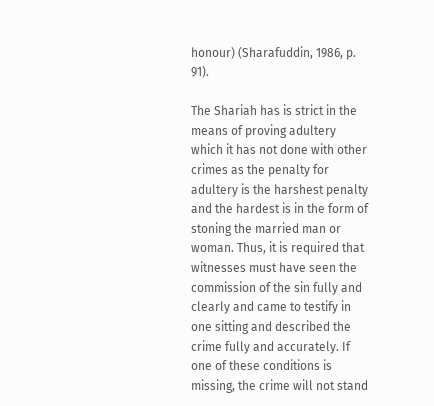honour) (Sharafuddin, 1986, p. 91).

The Shariah has is strict in the means of proving adultery which it has not done with other crimes as the penalty for adultery is the harshest penalty and the hardest is in the form of stoning the married man or woman. Thus, it is required that witnesses must have seen the commission of the sin fully and clearly and came to testify in one sitting and described the crime fully and accurately. If one of these conditions is missing, the crime will not stand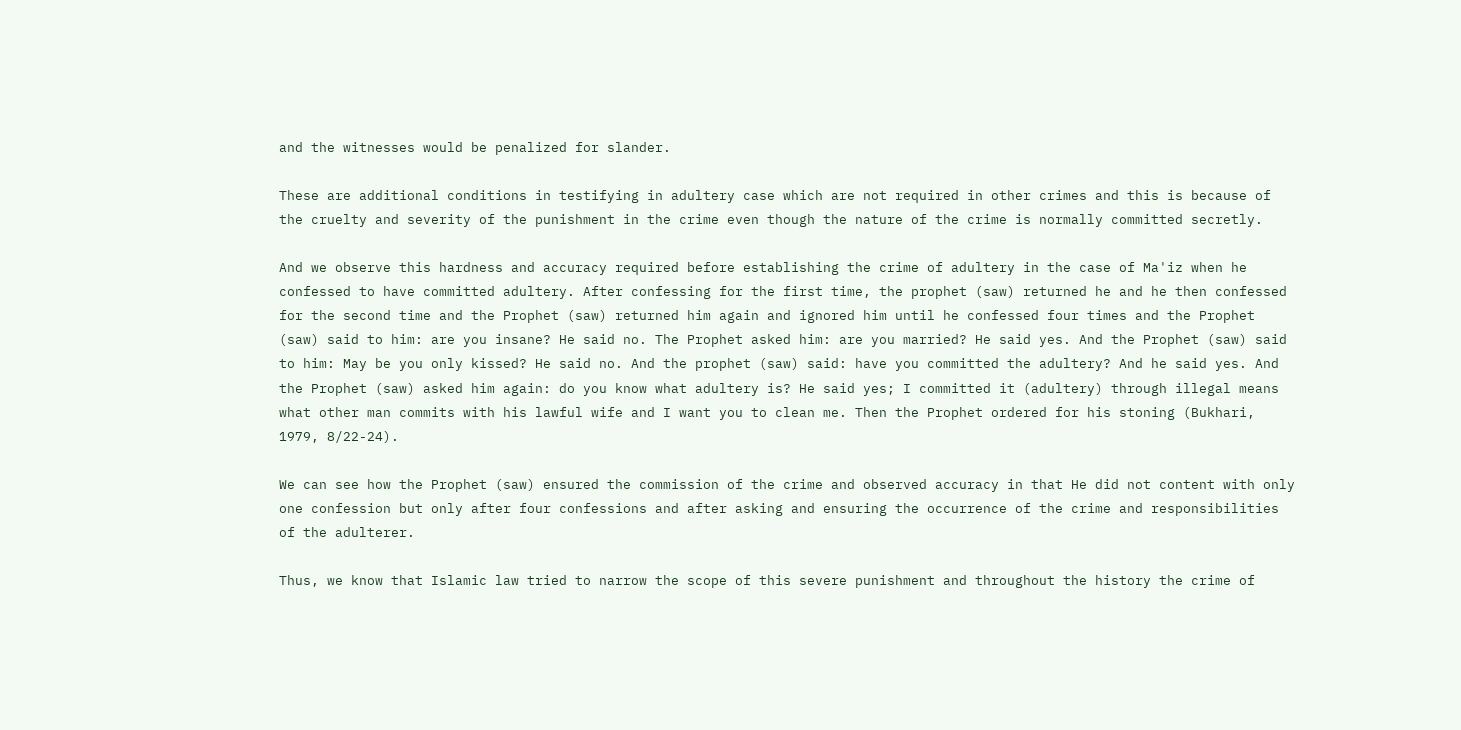and the witnesses would be penalized for slander.

These are additional conditions in testifying in adultery case which are not required in other crimes and this is because of the cruelty and severity of the punishment in the crime even though the nature of the crime is normally committed secretly.

And we observe this hardness and accuracy required before establishing the crime of adultery in the case of Ma'iz when he confessed to have committed adultery. After confessing for the first time, the prophet (saw) returned he and he then confessed for the second time and the Prophet (saw) returned him again and ignored him until he confessed four times and the Prophet (saw) said to him: are you insane? He said no. The Prophet asked him: are you married? He said yes. And the Prophet (saw) said to him: May be you only kissed? He said no. And the prophet (saw) said: have you committed the adultery? And he said yes. And the Prophet (saw) asked him again: do you know what adultery is? He said yes; I committed it (adultery) through illegal means what other man commits with his lawful wife and I want you to clean me. Then the Prophet ordered for his stoning (Bukhari, 1979, 8/22-24).

We can see how the Prophet (saw) ensured the commission of the crime and observed accuracy in that He did not content with only one confession but only after four confessions and after asking and ensuring the occurrence of the crime and responsibilities of the adulterer.

Thus, we know that Islamic law tried to narrow the scope of this severe punishment and throughout the history the crime of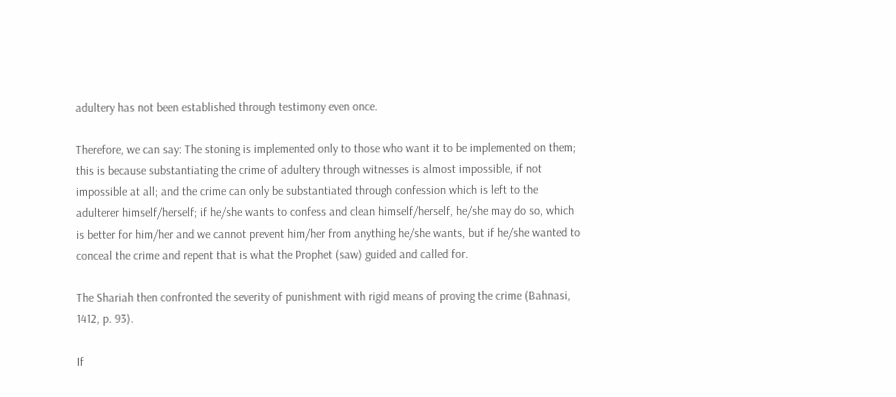adultery has not been established through testimony even once.

Therefore, we can say: The stoning is implemented only to those who want it to be implemented on them; this is because substantiating the crime of adultery through witnesses is almost impossible, if not impossible at all; and the crime can only be substantiated through confession which is left to the adulterer himself/herself; if he/she wants to confess and clean himself/herself, he/she may do so, which is better for him/her and we cannot prevent him/her from anything he/she wants, but if he/she wanted to conceal the crime and repent that is what the Prophet (saw) guided and called for.

The Shariah then confronted the severity of punishment with rigid means of proving the crime (Bahnasi, 1412, p. 93).

If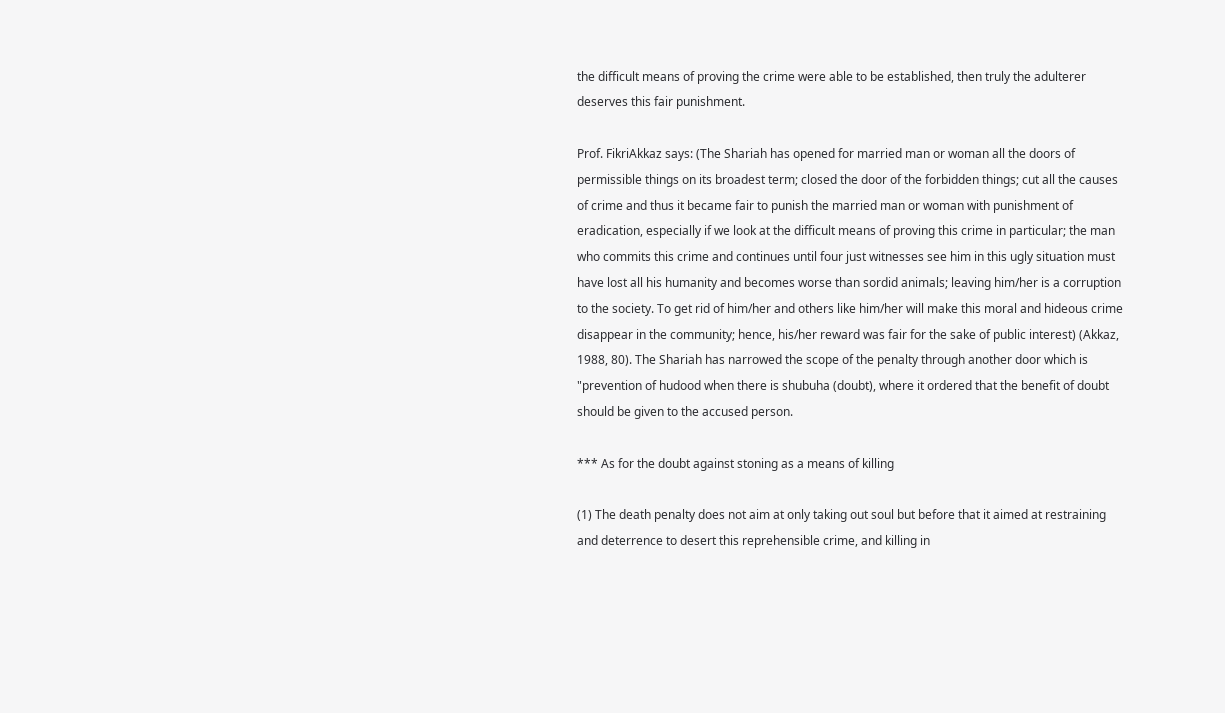the difficult means of proving the crime were able to be established, then truly the adulterer deserves this fair punishment.

Prof. FikriAkkaz says: (The Shariah has opened for married man or woman all the doors of permissible things on its broadest term; closed the door of the forbidden things; cut all the causes of crime and thus it became fair to punish the married man or woman with punishment of eradication, especially if we look at the difficult means of proving this crime in particular; the man who commits this crime and continues until four just witnesses see him in this ugly situation must have lost all his humanity and becomes worse than sordid animals; leaving him/her is a corruption to the society. To get rid of him/her and others like him/her will make this moral and hideous crime disappear in the community; hence, his/her reward was fair for the sake of public interest) (Akkaz, 1988, 80). The Shariah has narrowed the scope of the penalty through another door which is "prevention of hudood when there is shubuha (doubt), where it ordered that the benefit of doubt should be given to the accused person.

*** As for the doubt against stoning as a means of killing

(1) The death penalty does not aim at only taking out soul but before that it aimed at restraining and deterrence to desert this reprehensible crime, and killing in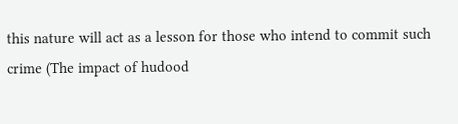this nature will act as a lesson for those who intend to commit such crime (The impact of hudood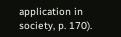application in society, p. 170).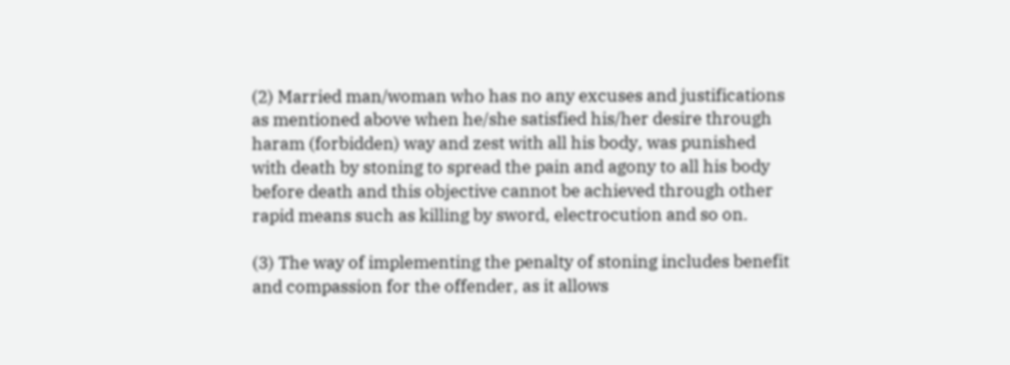(2) Married man/woman who has no any excuses and justifications as mentioned above when he/she satisfied his/her desire through haram (forbidden) way and zest with all his body, was punished with death by stoning to spread the pain and agony to all his body before death and this objective cannot be achieved through other rapid means such as killing by sword, electrocution and so on.

(3) The way of implementing the penalty of stoning includes benefit and compassion for the offender, as it allows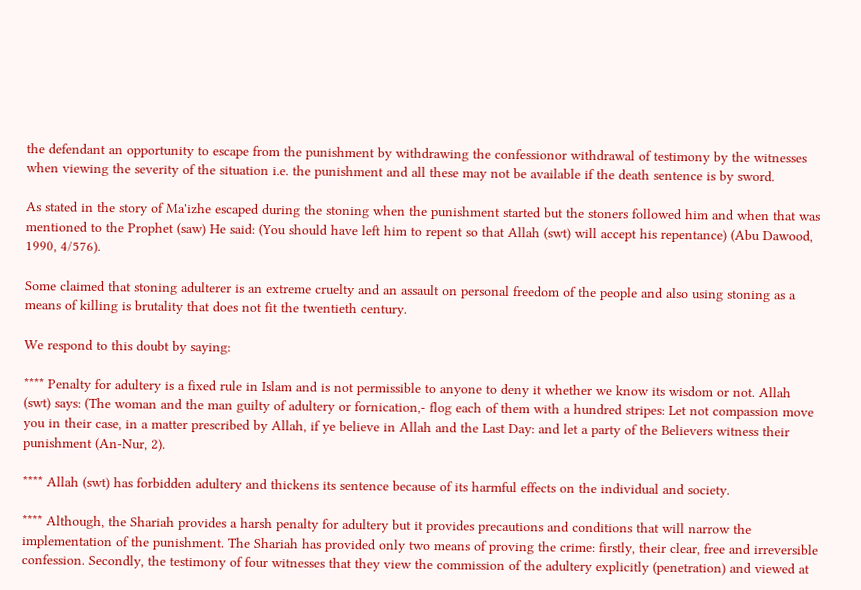the defendant an opportunity to escape from the punishment by withdrawing the confessionor withdrawal of testimony by the witnesses when viewing the severity of the situation i.e. the punishment and all these may not be available if the death sentence is by sword.

As stated in the story of Ma'izhe escaped during the stoning when the punishment started but the stoners followed him and when that was mentioned to the Prophet (saw) He said: (You should have left him to repent so that Allah (swt) will accept his repentance) (Abu Dawood, 1990, 4/576).

Some claimed that stoning adulterer is an extreme cruelty and an assault on personal freedom of the people and also using stoning as a means of killing is brutality that does not fit the twentieth century.

We respond to this doubt by saying:

**** Penalty for adultery is a fixed rule in Islam and is not permissible to anyone to deny it whether we know its wisdom or not. Allah (swt) says: (The woman and the man guilty of adultery or fornication,- flog each of them with a hundred stripes: Let not compassion move you in their case, in a matter prescribed by Allah, if ye believe in Allah and the Last Day: and let a party of the Believers witness their punishment (An-Nur, 2).

**** Allah (swt) has forbidden adultery and thickens its sentence because of its harmful effects on the individual and society.

**** Although, the Shariah provides a harsh penalty for adultery but it provides precautions and conditions that will narrow the implementation of the punishment. The Shariah has provided only two means of proving the crime: firstly, their clear, free and irreversible confession. Secondly, the testimony of four witnesses that they view the commission of the adultery explicitly (penetration) and viewed at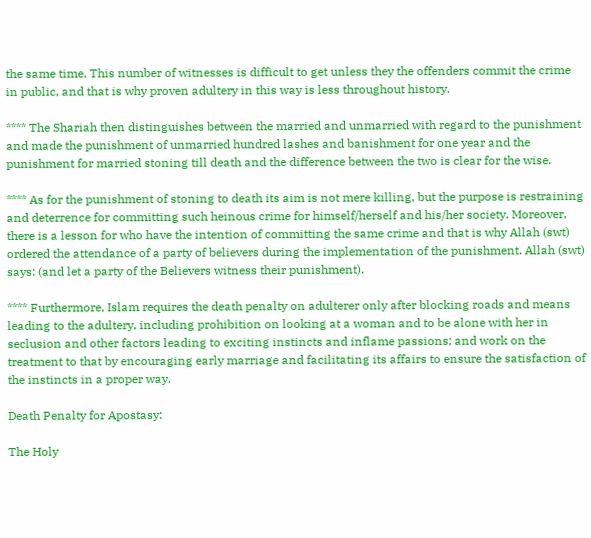the same time. This number of witnesses is difficult to get unless they the offenders commit the crime in public, and that is why proven adultery in this way is less throughout history.

**** The Shariah then distinguishes between the married and unmarried with regard to the punishment and made the punishment of unmarried hundred lashes and banishment for one year and the punishment for married stoning till death and the difference between the two is clear for the wise.

**** As for the punishment of stoning to death its aim is not mere killing, but the purpose is restraining and deterrence for committing such heinous crime for himself/herself and his/her society. Moreover, there is a lesson for who have the intention of committing the same crime and that is why Allah (swt) ordered the attendance of a party of believers during the implementation of the punishment. Allah (swt) says: (and let a party of the Believers witness their punishment).

**** Furthermore, Islam requires the death penalty on adulterer only after blocking roads and means leading to the adultery, including prohibition on looking at a woman and to be alone with her in seclusion and other factors leading to exciting instincts and inflame passions; and work on the treatment to that by encouraging early marriage and facilitating its affairs to ensure the satisfaction of the instincts in a proper way.

Death Penalty for Apostasy:

The Holy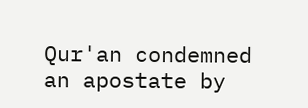Qur'an condemned an apostate by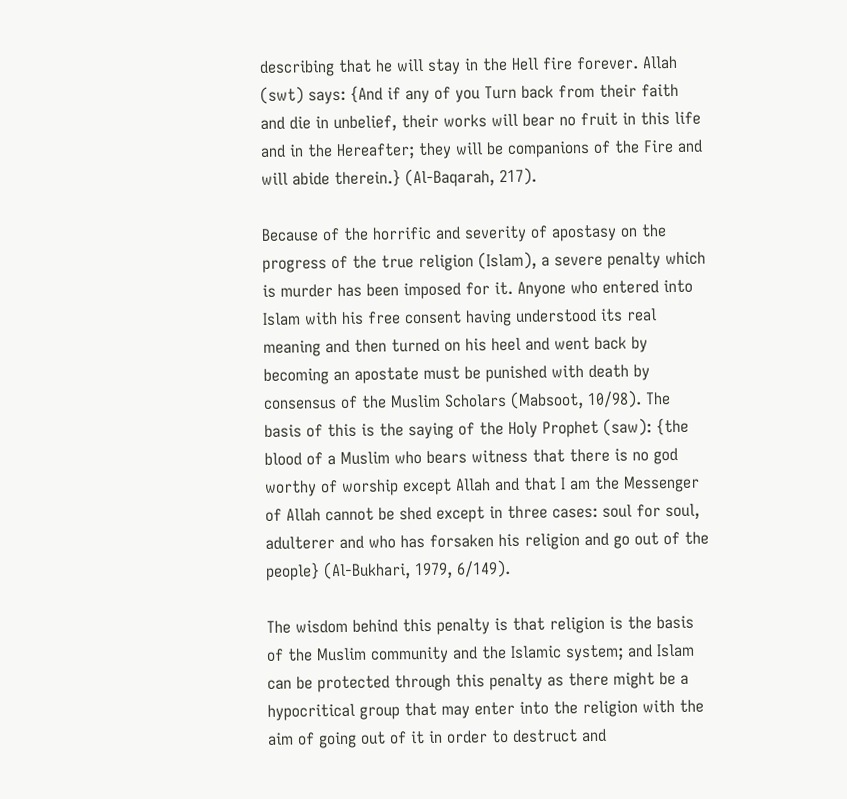describing that he will stay in the Hell fire forever. Allah (swt) says: {And if any of you Turn back from their faith and die in unbelief, their works will bear no fruit in this life and in the Hereafter; they will be companions of the Fire and will abide therein.} (Al-Baqarah, 217).

Because of the horrific and severity of apostasy on the progress of the true religion (Islam), a severe penalty which is murder has been imposed for it. Anyone who entered into Islam with his free consent having understood its real meaning and then turned on his heel and went back by becoming an apostate must be punished with death by consensus of the Muslim Scholars (Mabsoot, 10/98). The basis of this is the saying of the Holy Prophet (saw): {the blood of a Muslim who bears witness that there is no god worthy of worship except Allah and that I am the Messenger of Allah cannot be shed except in three cases: soul for soul, adulterer and who has forsaken his religion and go out of the people} (Al-Bukhari, 1979, 6/149).

The wisdom behind this penalty is that religion is the basis of the Muslim community and the Islamic system; and Islam can be protected through this penalty as there might be a hypocritical group that may enter into the religion with the aim of going out of it in order to destruct and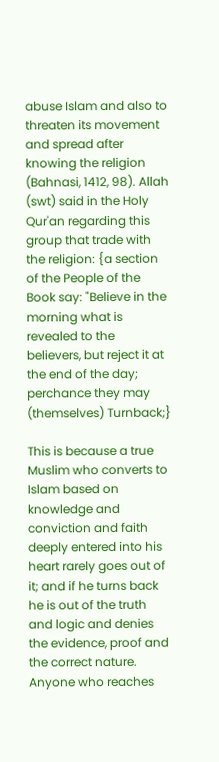abuse Islam and also to threaten its movement and spread after knowing the religion (Bahnasi, 1412, 98). Allah (swt) said in the Holy Qur'an regarding this group that trade with the religion: {a section of the People of the Book say: "Believe in the morning what is revealed to the believers, but reject it at the end of the day; perchance they may (themselves) Turnback;}

This is because a true Muslim who converts to Islam based on knowledge and conviction and faith deeply entered into his heart rarely goes out of it; and if he turns back he is out of the truth and logic and denies the evidence, proof and the correct nature. Anyone who reaches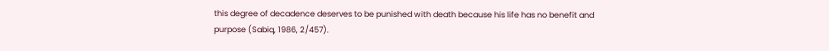this degree of decadence deserves to be punished with death because his life has no benefit and purpose (Sabiq, 1986, 2/457).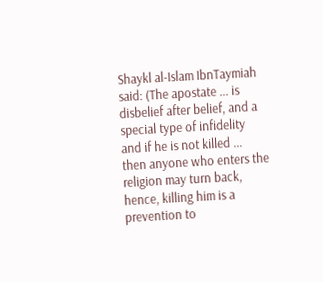Shaykl al-Islam IbnTaymiah said: (The apostate ... is disbelief after belief, and a special type of infidelity and if he is not killed ... then anyone who enters the religion may turn back, hence, killing him is a prevention to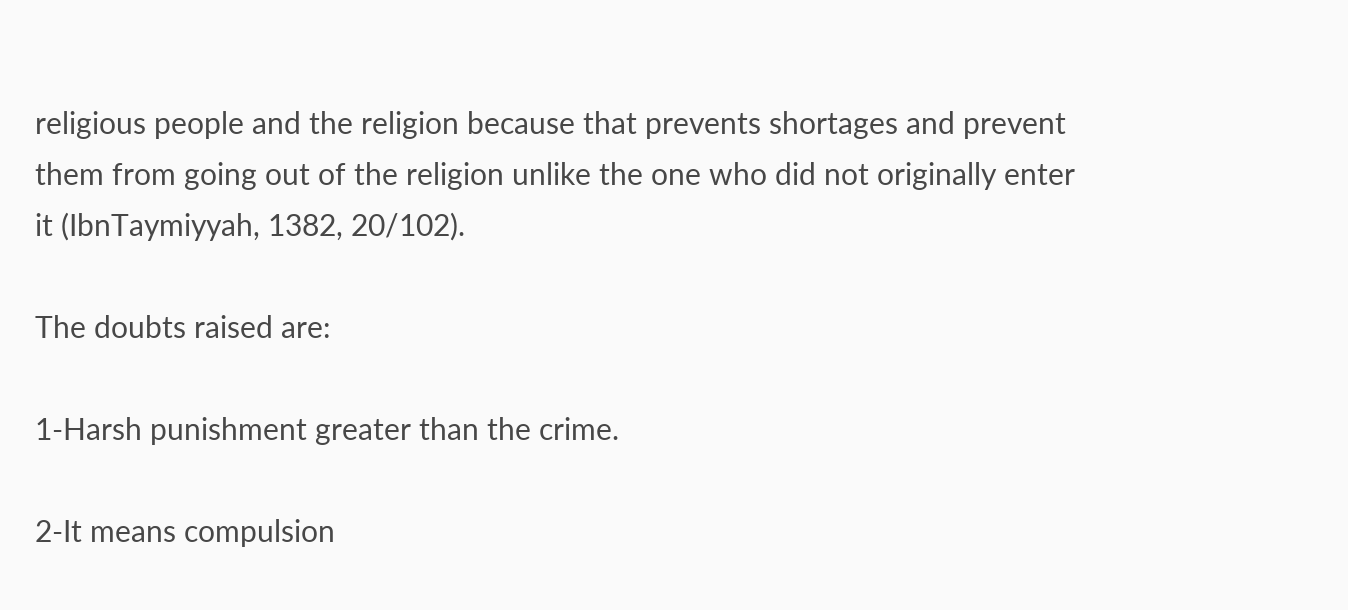religious people and the religion because that prevents shortages and prevent them from going out of the religion unlike the one who did not originally enter it (IbnTaymiyyah, 1382, 20/102).

The doubts raised are:

1-Harsh punishment greater than the crime.

2-It means compulsion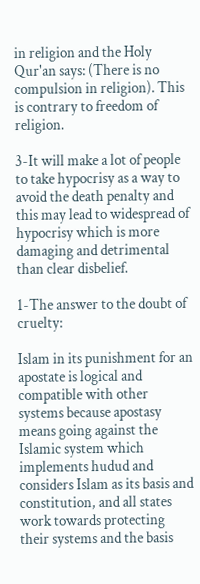in religion and the Holy Qur'an says: (There is no compulsion in religion). This is contrary to freedom of religion.

3-It will make a lot of people to take hypocrisy as a way to avoid the death penalty and this may lead to widespread of hypocrisy which is more damaging and detrimental than clear disbelief.

1-The answer to the doubt of cruelty:

Islam in its punishment for an apostate is logical and compatible with other systems because apostasy means going against the Islamic system which implements hudud and considers Islam as its basis and constitution, and all states work towards protecting their systems and the basis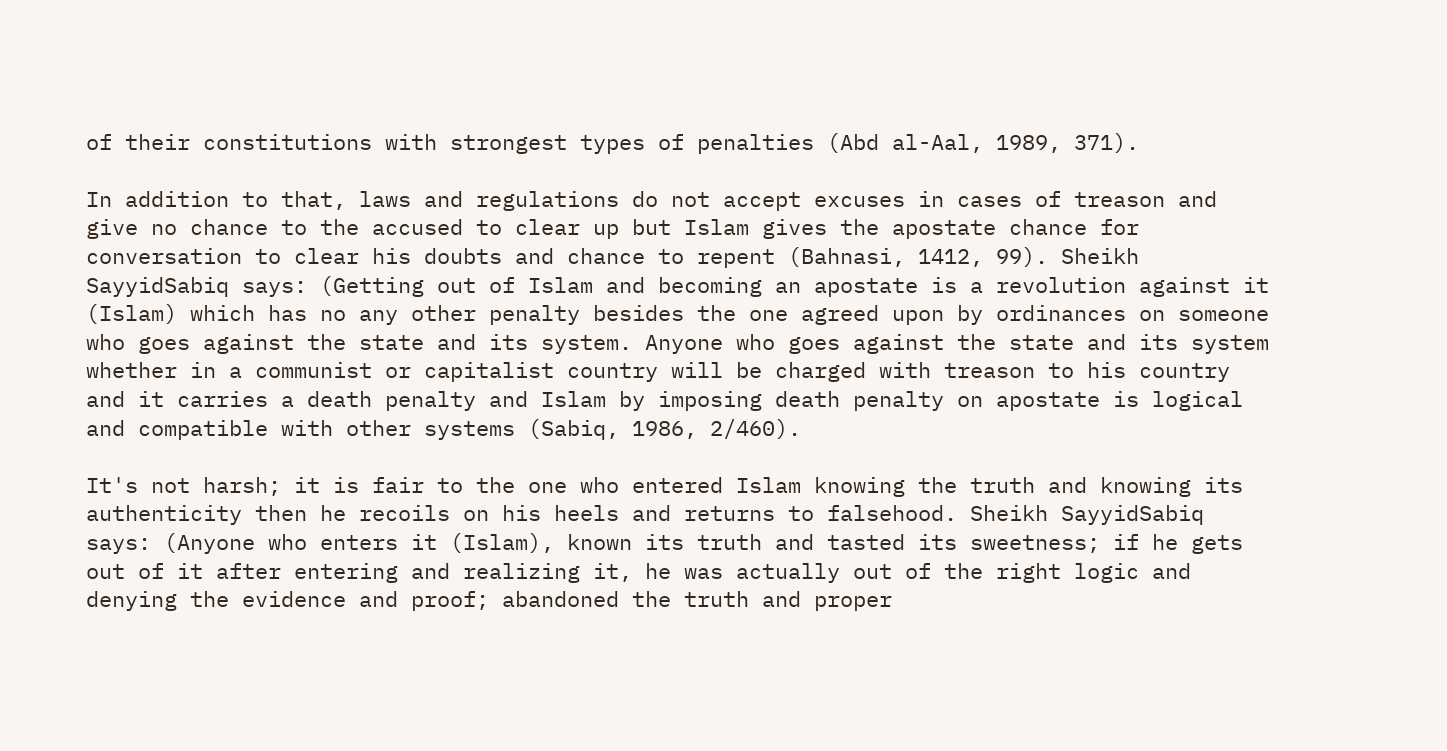of their constitutions with strongest types of penalties (Abd al-Aal, 1989, 371).

In addition to that, laws and regulations do not accept excuses in cases of treason and give no chance to the accused to clear up but Islam gives the apostate chance for conversation to clear his doubts and chance to repent (Bahnasi, 1412, 99). Sheikh SayyidSabiq says: (Getting out of Islam and becoming an apostate is a revolution against it (Islam) which has no any other penalty besides the one agreed upon by ordinances on someone who goes against the state and its system. Anyone who goes against the state and its system whether in a communist or capitalist country will be charged with treason to his country and it carries a death penalty and Islam by imposing death penalty on apostate is logical and compatible with other systems (Sabiq, 1986, 2/460).

It's not harsh; it is fair to the one who entered Islam knowing the truth and knowing its authenticity then he recoils on his heels and returns to falsehood. Sheikh SayyidSabiq says: (Anyone who enters it (Islam), known its truth and tasted its sweetness; if he gets out of it after entering and realizing it, he was actually out of the right logic and denying the evidence and proof; abandoned the truth and proper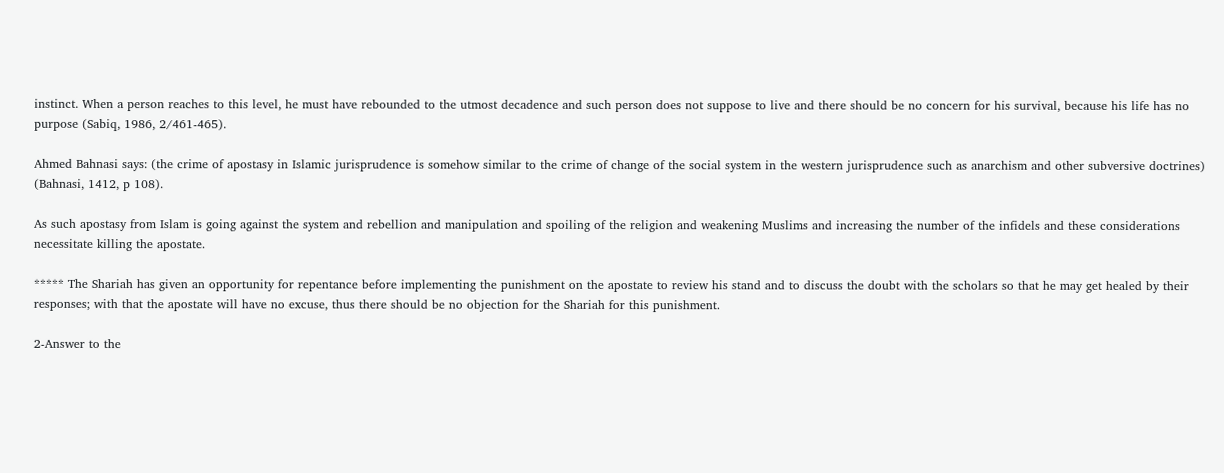instinct. When a person reaches to this level, he must have rebounded to the utmost decadence and such person does not suppose to live and there should be no concern for his survival, because his life has no purpose (Sabiq, 1986, 2/461-465).

Ahmed Bahnasi says: (the crime of apostasy in Islamic jurisprudence is somehow similar to the crime of change of the social system in the western jurisprudence such as anarchism and other subversive doctrines) (Bahnasi, 1412, p 108).

As such apostasy from Islam is going against the system and rebellion and manipulation and spoiling of the religion and weakening Muslims and increasing the number of the infidels and these considerations necessitate killing the apostate.

***** The Shariah has given an opportunity for repentance before implementing the punishment on the apostate to review his stand and to discuss the doubt with the scholars so that he may get healed by their responses; with that the apostate will have no excuse, thus there should be no objection for the Shariah for this punishment.

2-Answer to the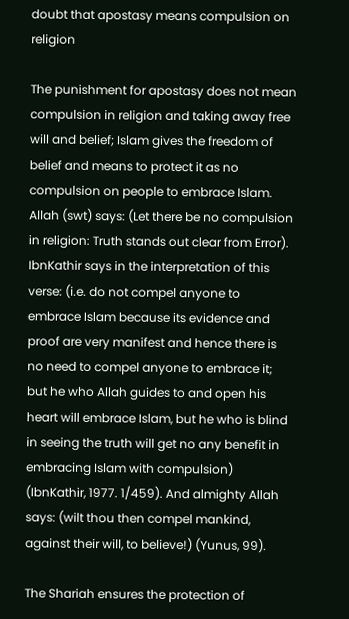doubt that apostasy means compulsion on religion

The punishment for apostasy does not mean compulsion in religion and taking away free will and belief; Islam gives the freedom of belief and means to protect it as no compulsion on people to embrace Islam. Allah (swt) says: (Let there be no compulsion in religion: Truth stands out clear from Error). IbnKathir says in the interpretation of this verse: (i.e. do not compel anyone to embrace Islam because its evidence and proof are very manifest and hence there is no need to compel anyone to embrace it; but he who Allah guides to and open his heart will embrace Islam, but he who is blind in seeing the truth will get no any benefit in embracing Islam with compulsion) (IbnKathir, 1977. 1/459). And almighty Allah says: (wilt thou then compel mankind, against their will, to believe!) (Yunus, 99).

The Shariah ensures the protection of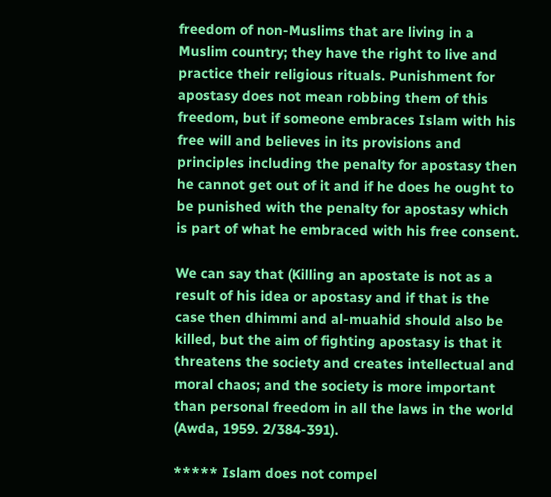freedom of non-Muslims that are living in a Muslim country; they have the right to live and practice their religious rituals. Punishment for apostasy does not mean robbing them of this freedom, but if someone embraces Islam with his free will and believes in its provisions and principles including the penalty for apostasy then he cannot get out of it and if he does he ought to be punished with the penalty for apostasy which is part of what he embraced with his free consent.

We can say that (Killing an apostate is not as a result of his idea or apostasy and if that is the case then dhimmi and al-muahid should also be killed, but the aim of fighting apostasy is that it threatens the society and creates intellectual and moral chaos; and the society is more important than personal freedom in all the laws in the world (Awda, 1959. 2/384-391).

***** Islam does not compel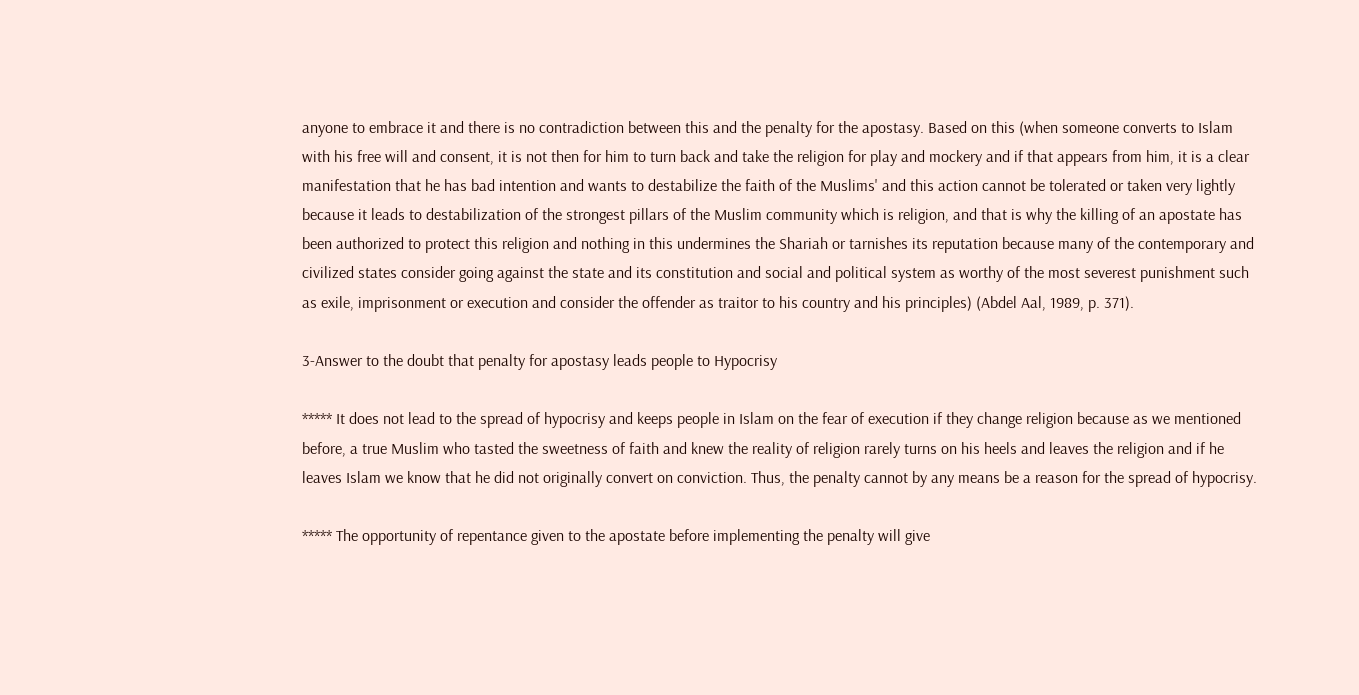anyone to embrace it and there is no contradiction between this and the penalty for the apostasy. Based on this (when someone converts to Islam with his free will and consent, it is not then for him to turn back and take the religion for play and mockery and if that appears from him, it is a clear manifestation that he has bad intention and wants to destabilize the faith of the Muslims' and this action cannot be tolerated or taken very lightly because it leads to destabilization of the strongest pillars of the Muslim community which is religion, and that is why the killing of an apostate has been authorized to protect this religion and nothing in this undermines the Shariah or tarnishes its reputation because many of the contemporary and civilized states consider going against the state and its constitution and social and political system as worthy of the most severest punishment such as exile, imprisonment or execution and consider the offender as traitor to his country and his principles) (Abdel Aal, 1989, p. 371).

3-Answer to the doubt that penalty for apostasy leads people to Hypocrisy

***** It does not lead to the spread of hypocrisy and keeps people in Islam on the fear of execution if they change religion because as we mentioned before, a true Muslim who tasted the sweetness of faith and knew the reality of religion rarely turns on his heels and leaves the religion and if he leaves Islam we know that he did not originally convert on conviction. Thus, the penalty cannot by any means be a reason for the spread of hypocrisy.

***** The opportunity of repentance given to the apostate before implementing the penalty will give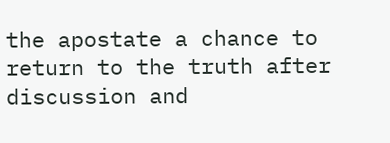the apostate a chance to return to the truth after discussion and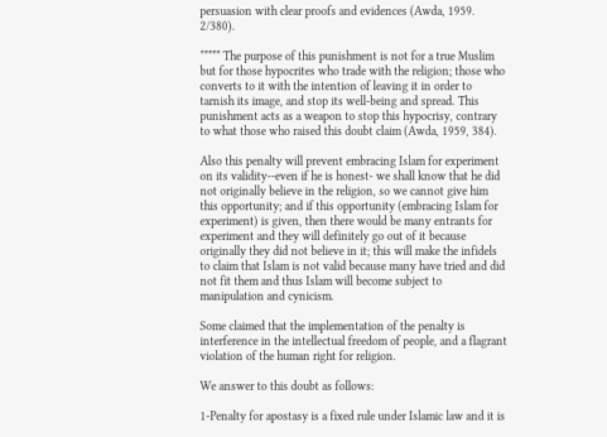persuasion with clear proofs and evidences (Awda, 1959. 2/380).

***** The purpose of this punishment is not for a true Muslim but for those hypocrites who trade with the religion; those who converts to it with the intention of leaving it in order to tarnish its image, and stop its well-being and spread. This punishment acts as a weapon to stop this hypocrisy, contrary to what those who raised this doubt claim (Awda, 1959, 384).

Also this penalty will prevent embracing Islam for experiment on its validity--even if he is honest- we shall know that he did not originally believe in the religion, so we cannot give him this opportunity; and if this opportunity (embracing Islam for experiment) is given, then there would be many entrants for experiment and they will definitely go out of it because originally they did not believe in it; this will make the infidels to claim that Islam is not valid because many have tried and did not fit them and thus Islam will become subject to manipulation and cynicism.

Some claimed that the implementation of the penalty is interference in the intellectual freedom of people, and a flagrant violation of the human right for religion.

We answer to this doubt as follows:

1-Penalty for apostasy is a fixed rule under Islamic law and it is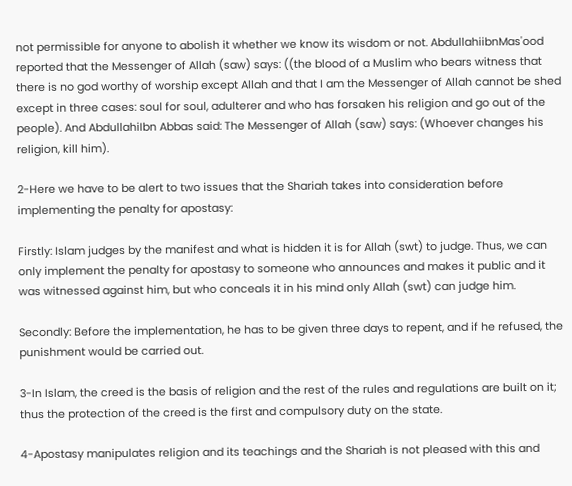not permissible for anyone to abolish it whether we know its wisdom or not. AbdullahiibnMas'ood reported that the Messenger of Allah (saw) says: ((the blood of a Muslim who bears witness that there is no god worthy of worship except Allah and that I am the Messenger of Allah cannot be shed except in three cases: soul for soul, adulterer and who has forsaken his religion and go out of the people). And AbdullahiIbn Abbas said: The Messenger of Allah (saw) says: (Whoever changes his religion, kill him).

2-Here we have to be alert to two issues that the Shariah takes into consideration before implementing the penalty for apostasy:

Firstly: Islam judges by the manifest and what is hidden it is for Allah (swt) to judge. Thus, we can only implement the penalty for apostasy to someone who announces and makes it public and it was witnessed against him, but who conceals it in his mind only Allah (swt) can judge him.

Secondly: Before the implementation, he has to be given three days to repent, and if he refused, the punishment would be carried out.

3-In Islam, the creed is the basis of religion and the rest of the rules and regulations are built on it; thus the protection of the creed is the first and compulsory duty on the state.

4-Apostasy manipulates religion and its teachings and the Shariah is not pleased with this and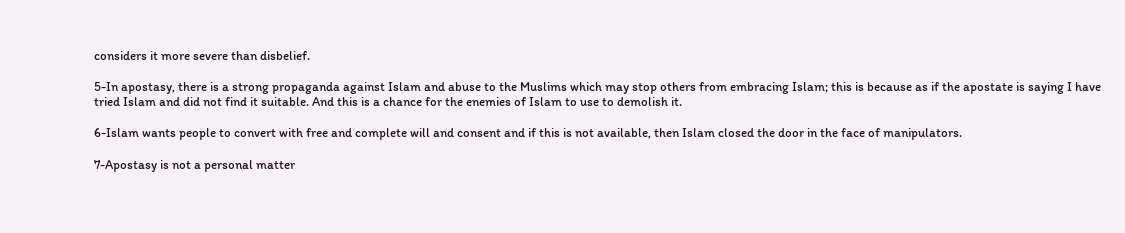considers it more severe than disbelief.

5-In apostasy, there is a strong propaganda against Islam and abuse to the Muslims which may stop others from embracing Islam; this is because as if the apostate is saying I have tried Islam and did not find it suitable. And this is a chance for the enemies of Islam to use to demolish it.

6-Islam wants people to convert with free and complete will and consent and if this is not available, then Islam closed the door in the face of manipulators.

7-Apostasy is not a personal matter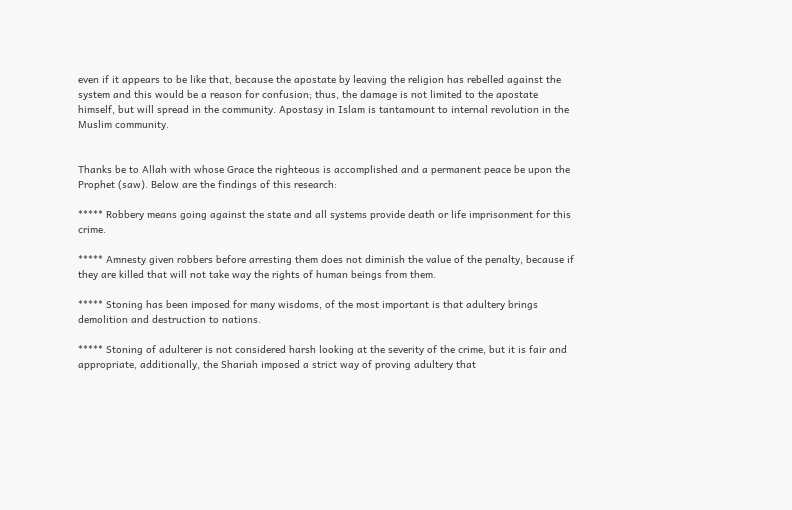even if it appears to be like that, because the apostate by leaving the religion has rebelled against the system and this would be a reason for confusion; thus, the damage is not limited to the apostate himself, but will spread in the community. Apostasy in Islam is tantamount to internal revolution in the Muslim community.


Thanks be to Allah with whose Grace the righteous is accomplished and a permanent peace be upon the Prophet (saw). Below are the findings of this research:

***** Robbery means going against the state and all systems provide death or life imprisonment for this crime.

***** Amnesty given robbers before arresting them does not diminish the value of the penalty, because if they are killed that will not take way the rights of human beings from them.

***** Stoning has been imposed for many wisdoms, of the most important is that adultery brings demolition and destruction to nations.

***** Stoning of adulterer is not considered harsh looking at the severity of the crime, but it is fair and appropriate, additionally, the Shariah imposed a strict way of proving adultery that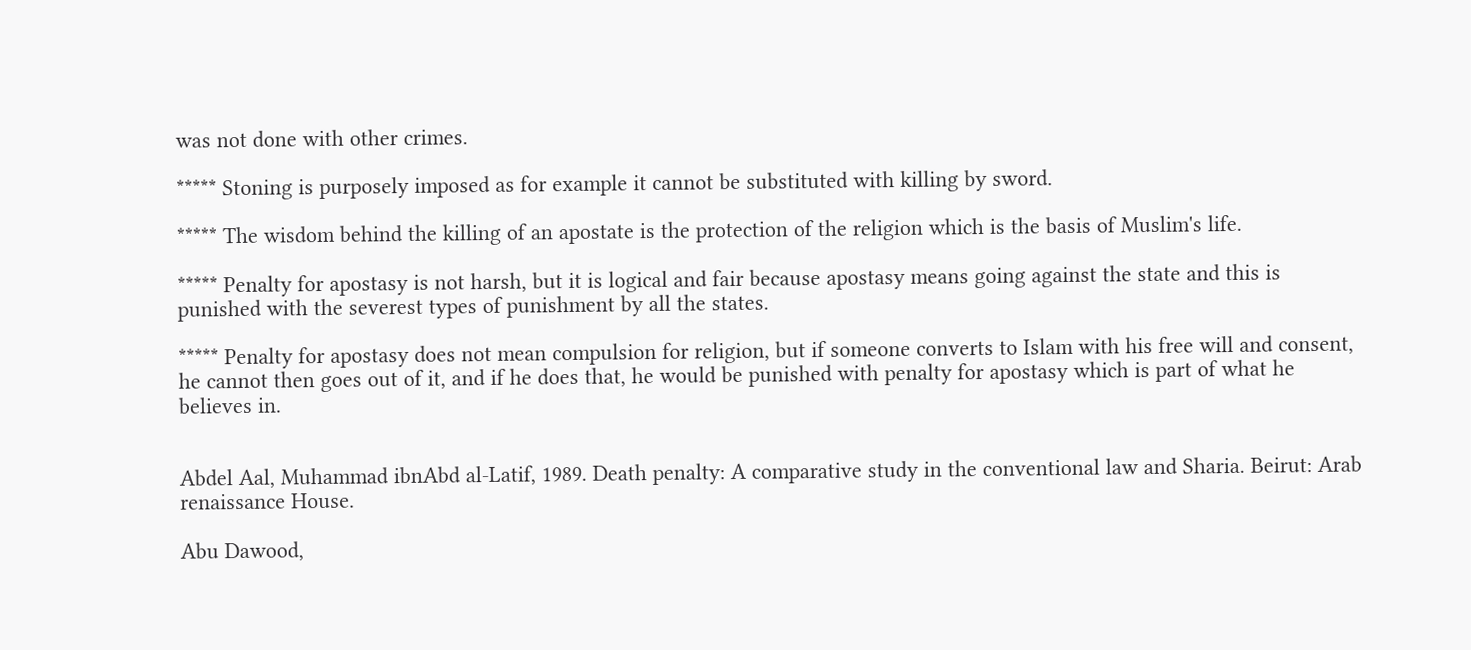was not done with other crimes.

***** Stoning is purposely imposed as for example it cannot be substituted with killing by sword.

***** The wisdom behind the killing of an apostate is the protection of the religion which is the basis of Muslim's life.

***** Penalty for apostasy is not harsh, but it is logical and fair because apostasy means going against the state and this is punished with the severest types of punishment by all the states.

***** Penalty for apostasy does not mean compulsion for religion, but if someone converts to Islam with his free will and consent, he cannot then goes out of it, and if he does that, he would be punished with penalty for apostasy which is part of what he believes in.


Abdel Aal, Muhammad ibnAbd al-Latif, 1989. Death penalty: A comparative study in the conventional law and Sharia. Beirut: Arab renaissance House.

Abu Dawood,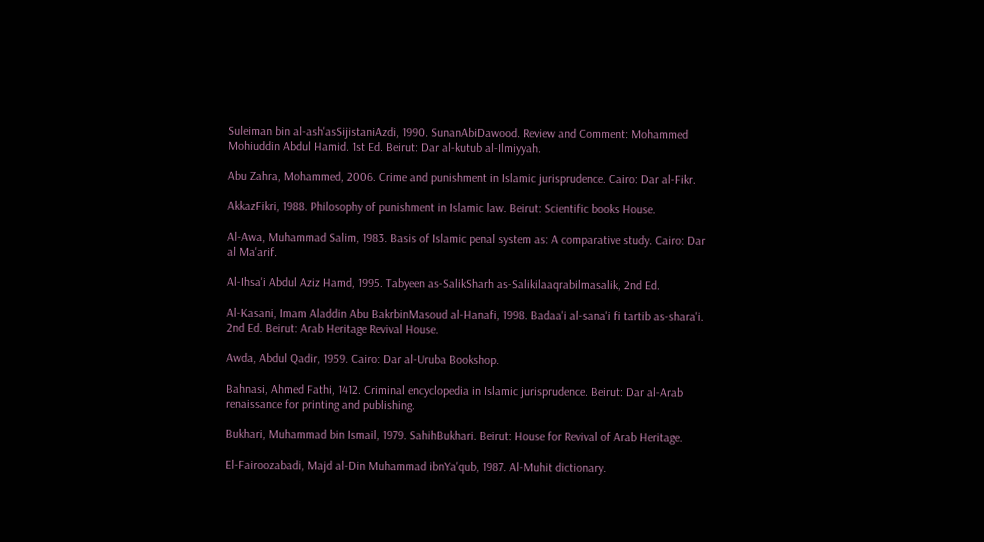Suleiman bin al-ash'asSijistaniAzdi, 1990. SunanAbiDawood. Review and Comment: Mohammed Mohiuddin Abdul Hamid. 1st Ed. Beirut: Dar al-kutub al-Ilmiyyah.

Abu Zahra, Mohammed, 2006. Crime and punishment in Islamic jurisprudence. Cairo: Dar al-Fikr.

AkkazFikri, 1988. Philosophy of punishment in Islamic law. Beirut: Scientific books House.

Al-Awa, Muhammad Salim, 1983. Basis of Islamic penal system as: A comparative study. Cairo: Dar al Ma'arif.

Al-Ihsa'i Abdul Aziz Hamd, 1995. Tabyeen as-SalikSharh as-Salikilaaqrabilmasalik, 2nd Ed.

Al-Kasani, Imam Aladdin Abu BakrbinMasoud al-Hanafi, 1998. Badaa'i al-sana'i fi tartib as-shara'i. 2nd Ed. Beirut: Arab Heritage Revival House.

Awda, Abdul Qadir, 1959. Cairo: Dar al-Uruba Bookshop.

Bahnasi, Ahmed Fathi, 1412. Criminal encyclopedia in Islamic jurisprudence. Beirut: Dar al-Arab renaissance for printing and publishing.

Bukhari, Muhammad bin Ismail, 1979. SahihBukhari. Beirut: House for Revival of Arab Heritage.

El-Fairoozabadi, Majd al-Din Muhammad ibnYa'qub, 1987. Al-Muhit dictionary.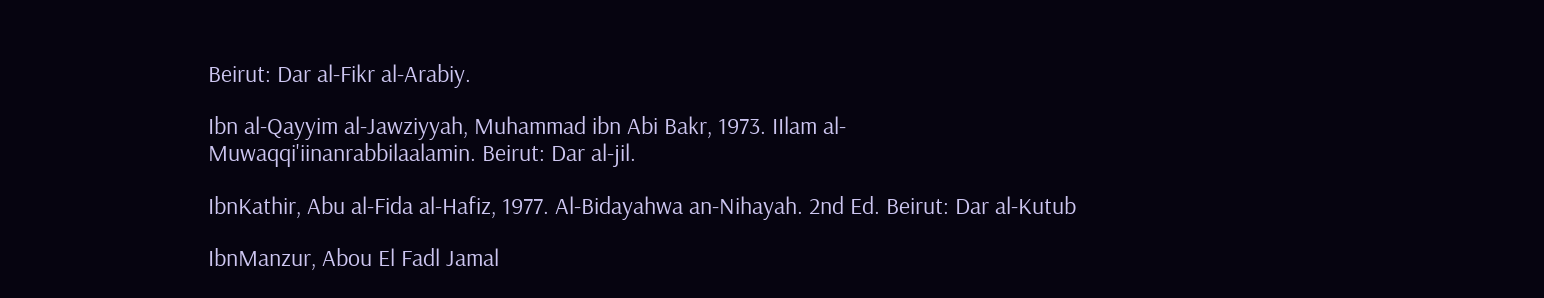Beirut: Dar al-Fikr al-Arabiy.

Ibn al-Qayyim al-Jawziyyah, Muhammad ibn Abi Bakr, 1973. IIlam al-Muwaqqi'iinanrabbilaalamin. Beirut: Dar al-jil.

IbnKathir, Abu al-Fida al-Hafiz, 1977. Al-Bidayahwa an-Nihayah. 2nd Ed. Beirut: Dar al-Kutub

IbnManzur, Abou El Fadl Jamal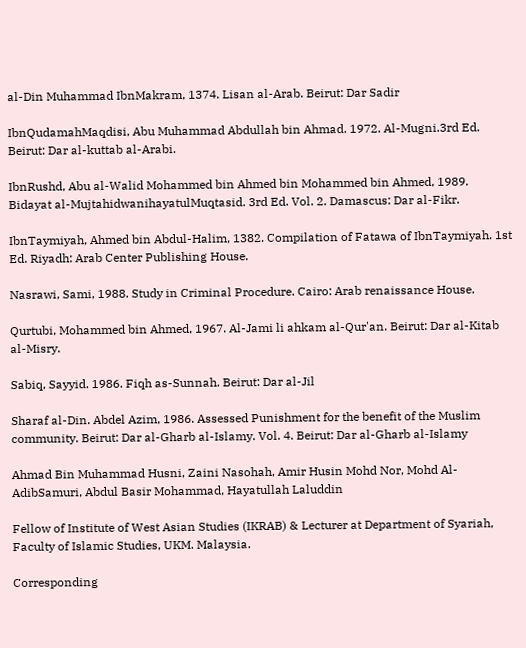al-Din Muhammad IbnMakram, 1374. Lisan al-Arab. Beirut: Dar Sadir

IbnQudamahMaqdisi, Abu Muhammad Abdullah bin Ahmad. 1972. Al-Mugni.3rd Ed. Beirut: Dar al-kuttab al-Arabi.

IbnRushd, Abu al-Walid Mohammed bin Ahmed bin Mohammed bin Ahmed, 1989. Bidayat al-MujtahidwanihayatulMuqtasid. 3rd Ed. Vol. 2. Damascus: Dar al-Fikr.

IbnTaymiyah, Ahmed bin Abdul-Halim, 1382. Compilation of Fatawa of IbnTaymiyah. 1st Ed. Riyadh: Arab Center Publishing House.

Nasrawi, Sami, 1988. Study in Criminal Procedure. Cairo: Arab renaissance House.

Qurtubi, Mohammed bin Ahmed, 1967. Al-Jami li ahkam al-Qur'an. Beirut: Dar al-Kitab al-Misry.

Sabiq, Sayyid. 1986. Fiqh as-Sunnah. Beirut: Dar al-Jil

Sharaf al-Din. Abdel Azim, 1986. Assessed Punishment for the benefit of the Muslim community. Beirut: Dar al-Gharb al-Islamy. Vol. 4. Beirut: Dar al-Gharb al-Islamy

Ahmad Bin Muhammad Husni, Zaini Nasohah, Amir Husin Mohd Nor, Mohd Al-AdibSamuri, Abdul Basir Mohammad, Hayatullah Laluddin

Fellow of Institute of West Asian Studies (IKRAB) & Lecturer at Department of Syariah, Faculty of Islamic Studies, UKM. Malaysia.

Corresponding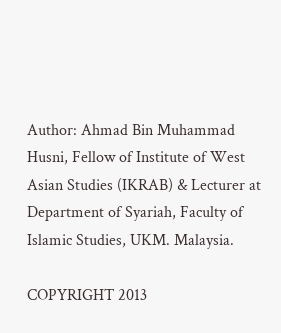Author: Ahmad Bin Muhammad Husni, Fellow of Institute of West Asian Studies (IKRAB) & Lecturer at Department of Syariah, Faculty of Islamic Studies, UKM. Malaysia.

COPYRIGHT 2013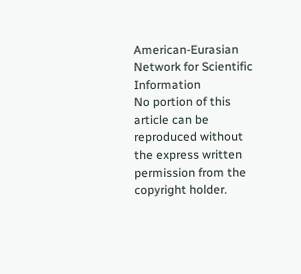American-Eurasian Network for Scientific Information
No portion of this article can be reproduced without the express written permission from the copyright holder.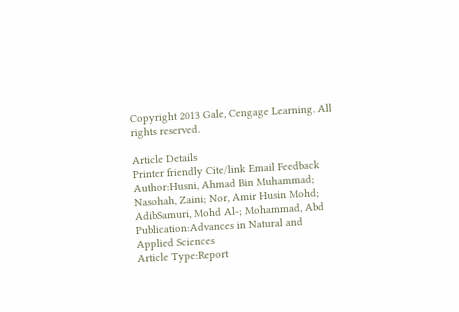Copyright 2013 Gale, Cengage Learning. All rights reserved.

Article Details
Printer friendly Cite/link Email Feedback
Author:Husni, Ahmad Bin Muhammad; Nasohah, Zaini; Nor, Amir Husin Mohd; AdibSamuri, Mohd Al-; Mohammad, Abd
Publication:Advances in Natural and Applied Sciences
Article Type:Report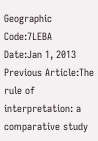Geographic Code:7LEBA
Date:Jan 1, 2013
Previous Article:The rule of interpretation: a comparative study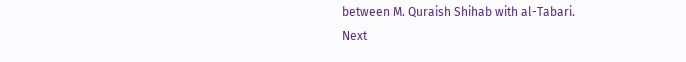between M. Quraish Shihab with al-Tabari.
Next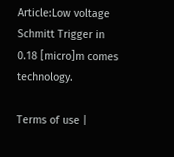Article:Low voltage Schmitt Trigger in 0.18 [micro]m comes technology.

Terms of use |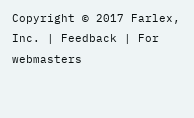Copyright © 2017 Farlex, Inc. | Feedback | For webmasters